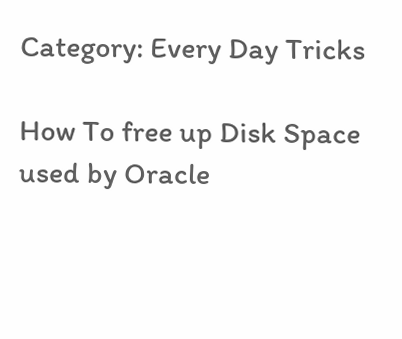Category: Every Day Tricks

How To free up Disk Space used by Oracle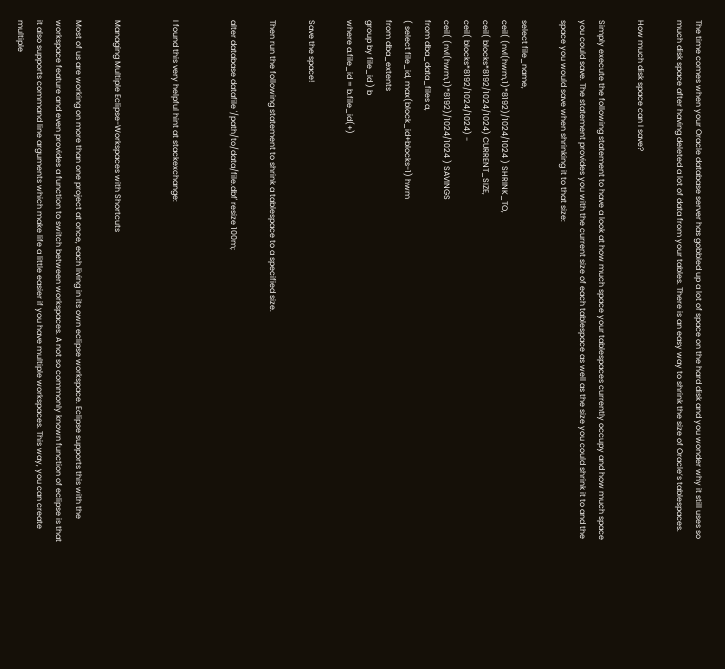The time comes when your Oracle database server has gobbled up a lot of space on the hard disk and you wonder why it still uses so much disk space after having deleted a lot of data from your tables. There is an easy way to shrink the size of Oracle’s tablespaces.

How much disk space can I save?

Simply execute the following statement to have a look at how much space your tablespaces currently occupy and how much space you could save. The statement provides you with the current size of each tablespace as well as the size you could shrink it to and the space you would save when shrinking it to that size:

select file_name,
ceil( (nvl(hwm,1)*8192)/1024/1024 ) SHRINK_TO,
ceil( blocks*8192/1024/1024) CURRENT_SIZE,
ceil( blocks*8192/1024/1024) -
ceil( (nvl(hwm,1)*8192)/1024/1024 ) SAVINGS
from dba_data_files a,
( select file_id, max(block_id+blocks-1) hwm
from dba_extents
group by file_id ) b
where a.file_id = b.file_id(+)

Save the space!

Then run the following statement to shrink a tablespace to a specified size.

alter database datafile '/path/to/data/file.dbf' resize 100m;


I found this very helpful hint at stackexchange:


Managing Multiple Eclipse-Workspaces with Shortcuts

Most of us are working on more than one project at once, each living in its own eclipse workspace. Eclipse supports this with the workspace feature and even provides a function to switch between workspaces. A not so commonly known function of eclipse is that it also supports command line arguments which make life a little easier if you have multiple workspaces. This way, you can create multiple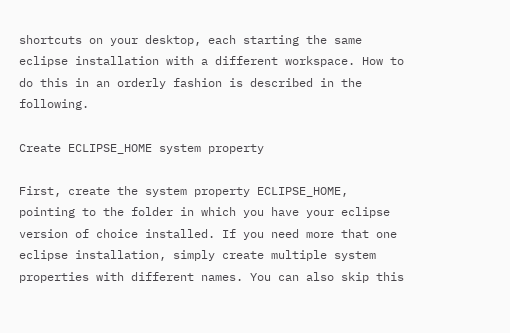shortcuts on your desktop, each starting the same eclipse installation with a different workspace. How to do this in an orderly fashion is described in the following.

Create ECLIPSE_HOME system property

First, create the system property ECLIPSE_HOME, pointing to the folder in which you have your eclipse version of choice installed. If you need more that one eclipse installation, simply create multiple system properties with different names. You can also skip this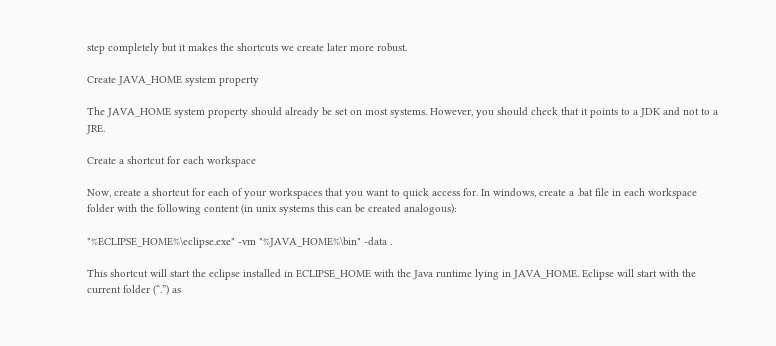step completely but it makes the shortcuts we create later more robust.

Create JAVA_HOME system property

The JAVA_HOME system property should already be set on most systems. However, you should check that it points to a JDK and not to a JRE.

Create a shortcut for each workspace

Now, create a shortcut for each of your workspaces that you want to quick access for. In windows, create a .bat file in each workspace folder with the following content (in unix systems this can be created analogous):

"%ECLIPSE_HOME%\eclipse.exe" -vm "%JAVA_HOME%\bin" -data .

This shortcut will start the eclipse installed in ECLIPSE_HOME with the Java runtime lying in JAVA_HOME. Eclipse will start with the current folder (“.”) as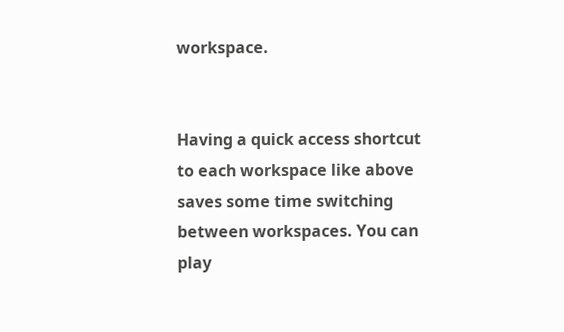workspace.


Having a quick access shortcut to each workspace like above saves some time switching between workspaces. You can play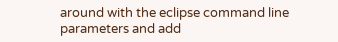around with the eclipse command line parameters and add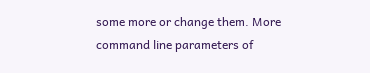some more or change them. More command line parameters of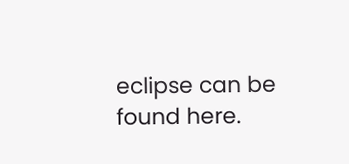eclipse can be found here.